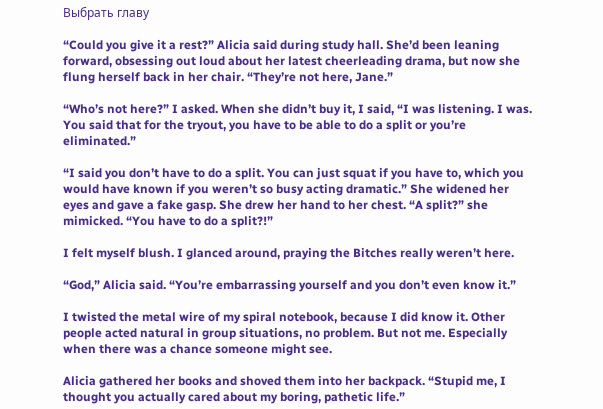Выбрать главу

“Could you give it a rest?” Alicia said during study hall. She’d been leaning forward, obsessing out loud about her latest cheerleading drama, but now she flung herself back in her chair. “They’re not here, Jane.”

“Who’s not here?” I asked. When she didn’t buy it, I said, “I was listening. I was. You said that for the tryout, you have to be able to do a split or you’re eliminated.”

“I said you don’t have to do a split. You can just squat if you have to, which you would have known if you weren’t so busy acting dramatic.” She widened her eyes and gave a fake gasp. She drew her hand to her chest. “A split?” she mimicked. “You have to do a split?!”

I felt myself blush. I glanced around, praying the Bitches really weren’t here.

“God,” Alicia said. “You’re embarrassing yourself and you don’t even know it.”

I twisted the metal wire of my spiral notebook, because I did know it. Other people acted natural in group situations, no problem. But not me. Especially when there was a chance someone might see.

Alicia gathered her books and shoved them into her backpack. “Stupid me, I thought you actually cared about my boring, pathetic life.”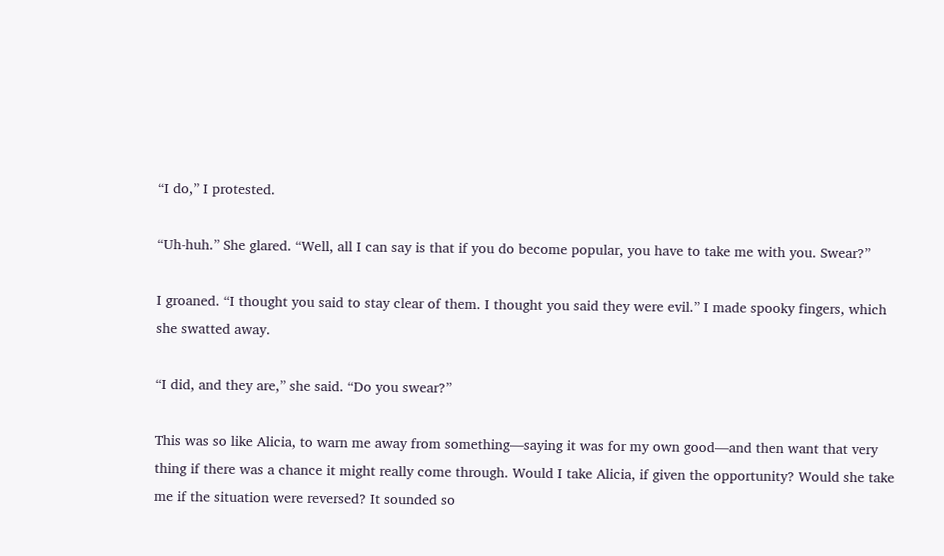“I do,” I protested.

“Uh-huh.” She glared. “Well, all I can say is that if you do become popular, you have to take me with you. Swear?”

I groaned. “I thought you said to stay clear of them. I thought you said they were evil.” I made spooky fingers, which she swatted away.

“I did, and they are,” she said. “Do you swear?”

This was so like Alicia, to warn me away from something—saying it was for my own good—and then want that very thing if there was a chance it might really come through. Would I take Alicia, if given the opportunity? Would she take me if the situation were reversed? It sounded so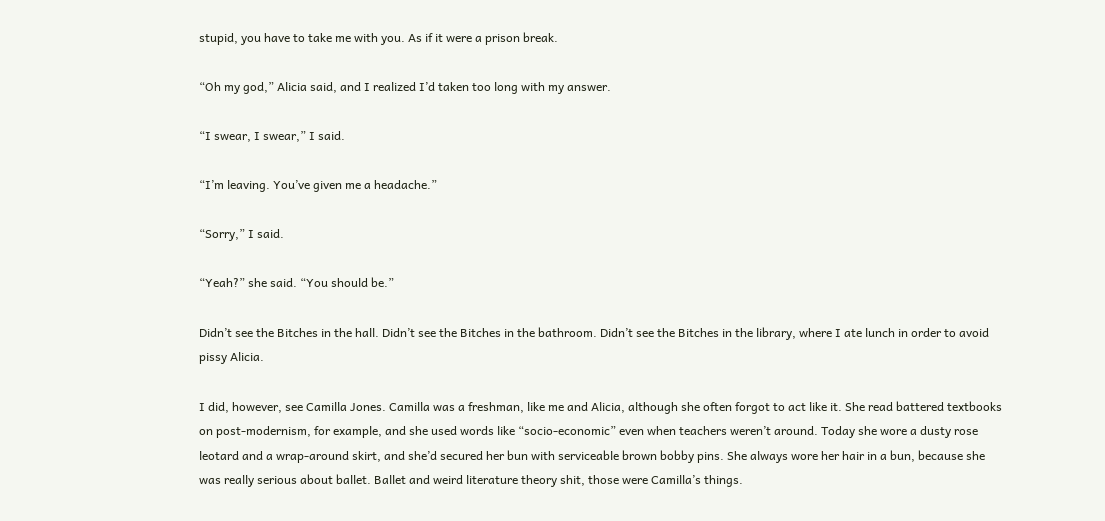stupid, you have to take me with you. As if it were a prison break.

“Oh my god,” Alicia said, and I realized I’d taken too long with my answer.

“I swear, I swear,” I said.

“I’m leaving. You’ve given me a headache.”

“Sorry,” I said.

“Yeah?” she said. “You should be.”

Didn’t see the Bitches in the hall. Didn’t see the Bitches in the bathroom. Didn’t see the Bitches in the library, where I ate lunch in order to avoid pissy Alicia.

I did, however, see Camilla Jones. Camilla was a freshman, like me and Alicia, although she often forgot to act like it. She read battered textbooks on post-modernism, for example, and she used words like “socio-economic” even when teachers weren’t around. Today she wore a dusty rose leotard and a wrap-around skirt, and she’d secured her bun with serviceable brown bobby pins. She always wore her hair in a bun, because she was really serious about ballet. Ballet and weird literature theory shit, those were Camilla’s things.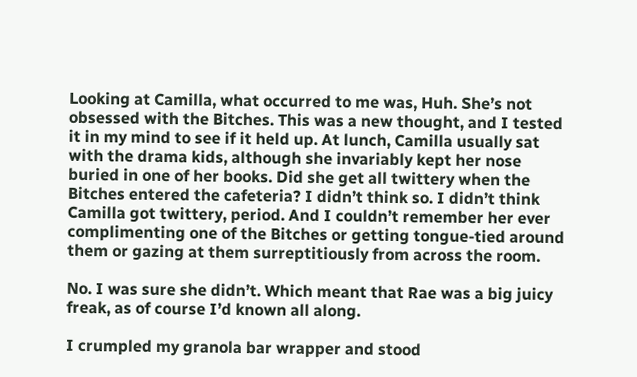Looking at Camilla, what occurred to me was, Huh. She’s not obsessed with the Bitches. This was a new thought, and I tested it in my mind to see if it held up. At lunch, Camilla usually sat with the drama kids, although she invariably kept her nose buried in one of her books. Did she get all twittery when the Bitches entered the cafeteria? I didn’t think so. I didn’t think Camilla got twittery, period. And I couldn’t remember her ever complimenting one of the Bitches or getting tongue-tied around them or gazing at them surreptitiously from across the room.

No. I was sure she didn’t. Which meant that Rae was a big juicy freak, as of course I’d known all along.

I crumpled my granola bar wrapper and stood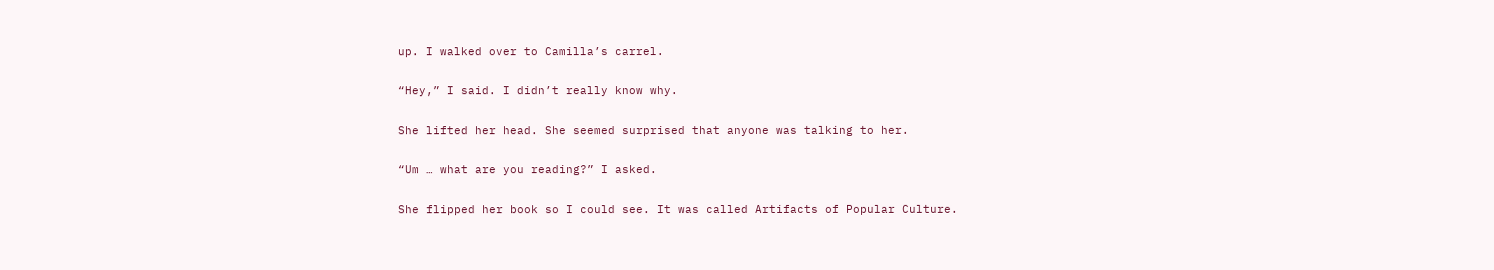up. I walked over to Camilla’s carrel.

“Hey,” I said. I didn’t really know why.

She lifted her head. She seemed surprised that anyone was talking to her.

“Um … what are you reading?” I asked.

She flipped her book so I could see. It was called Artifacts of Popular Culture.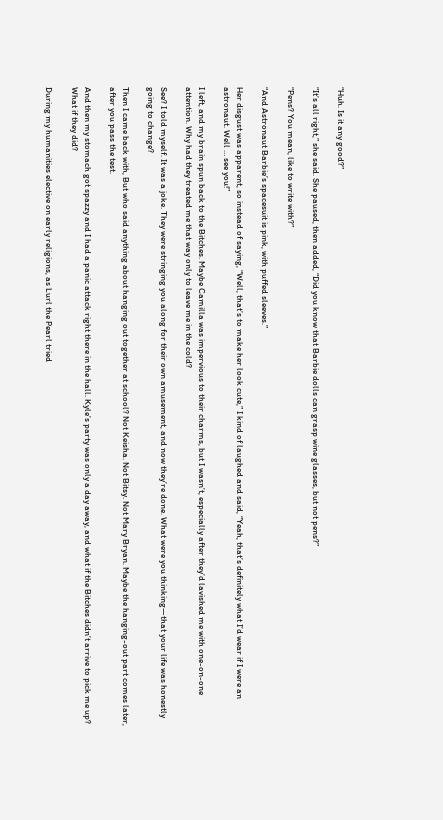“Huh. Is it any good?”

“It’s all right,” she said. She paused, then added, “Did you know that Barbie dolls can grasp wine glasses, but not pens?”

“Pens? You mean, like to write with?”

“And Astronaut Barbie’s spacesuit is pink, with puffed sleeves.”

Her disgust was apparent, so instead of saying, “Well, that’s to make her look cute,” I kind of laughed and said, “Yeah, that’s definitely what I’d wear if I were an astronaut. Well … see you!”

I left, and my brain spun back to the Bitches. Maybe Camilla was impervious to their charms, but I wasn’t, especially after they’d lavished me with one-on-one attention. Why had they treated me that way only to leave me in the cold?

See? I told myself. It was a joke. They were stringing you along for their own amusement, and now they’re done. What were you thinking—that your life was honestly going to change?

Then I came back with, But who said anything about hanging out together at school? Not Keisha. Not Bitsy. Not Mary Bryan. Maybe the hanging-out part comes later, after you pass the test.

And then my stomach got spazzy and I had a panic attack right there in the hall. Kyle’s party was only a day away, and what if the Bitches didn’t arrive to pick me up? What if they did?

During my humanities elective on early religions, as Lurl the Pearl tried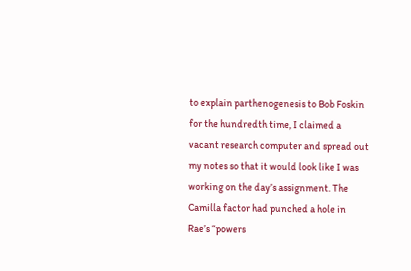to explain parthenogenesis to Bob Foskin for the hundredth time, I claimed a vacant research computer and spread out my notes so that it would look like I was working on the day’s assignment. The Camilla factor had punched a hole in Rae’s “powers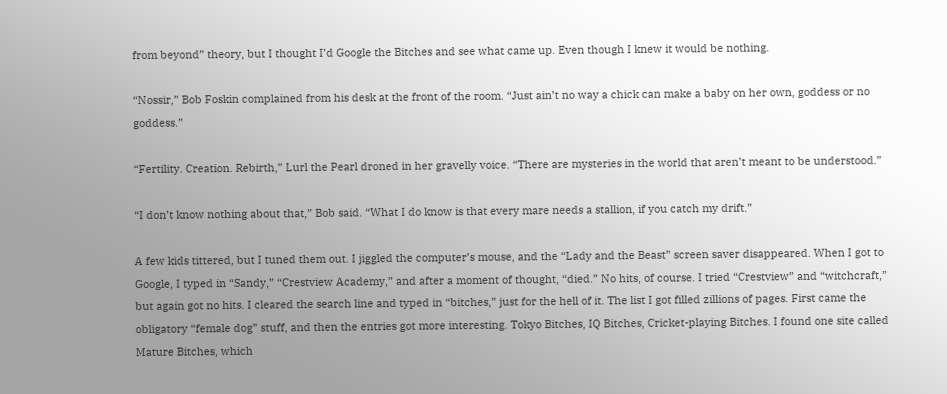from beyond” theory, but I thought I’d Google the Bitches and see what came up. Even though I knew it would be nothing.

“Nossir,” Bob Foskin complained from his desk at the front of the room. “Just ain’t no way a chick can make a baby on her own, goddess or no goddess.”

“Fertility. Creation. Rebirth,” Lurl the Pearl droned in her gravelly voice. “There are mysteries in the world that aren’t meant to be understood.”

“I don’t know nothing about that,” Bob said. “What I do know is that every mare needs a stallion, if you catch my drift.”

A few kids tittered, but I tuned them out. I jiggled the computer’s mouse, and the “Lady and the Beast” screen saver disappeared. When I got to Google, I typed in “Sandy,” “Crestview Academy,” and after a moment of thought, “died.” No hits, of course. I tried “Crestview” and “witchcraft,” but again got no hits. I cleared the search line and typed in “bitches,” just for the hell of it. The list I got filled zillions of pages. First came the obligatory “female dog” stuff, and then the entries got more interesting. Tokyo Bitches, IQ Bitches, Cricket-playing Bitches. I found one site called Mature Bitches, which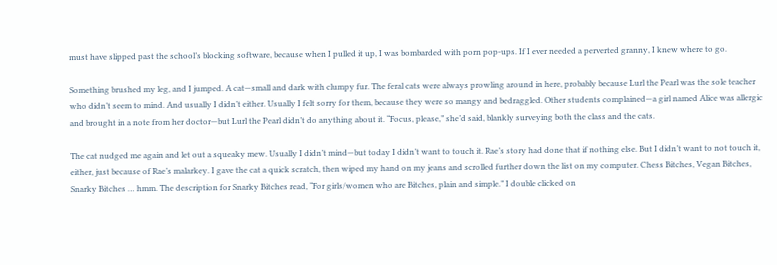must have slipped past the school’s blocking software, because when I pulled it up, I was bombarded with porn pop-ups. If I ever needed a perverted granny, I knew where to go.

Something brushed my leg, and I jumped. A cat—small and dark with clumpy fur. The feral cats were always prowling around in here, probably because Lurl the Pearl was the sole teacher who didn’t seem to mind. And usually I didn’t either. Usually I felt sorry for them, because they were so mangy and bedraggled. Other students complained—a girl named Alice was allergic and brought in a note from her doctor—but Lurl the Pearl didn’t do anything about it. “Focus, please,” she’d said, blankly surveying both the class and the cats.

The cat nudged me again and let out a squeaky mew. Usually I didn’t mind—but today I didn’t want to touch it. Rae’s story had done that if nothing else. But I didn’t want to not touch it, either, just because of Rae’s malarkey. I gave the cat a quick scratch, then wiped my hand on my jeans and scrolled further down the list on my computer. Chess Bitches, Vegan Bitches, Snarky Bitches … hmm. The description for Snarky Bitches read, “For girls/women who are Bitches, plain and simple.” I double clicked on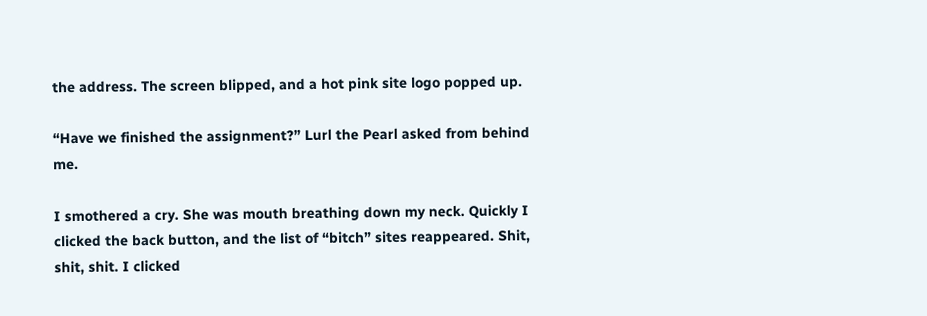the address. The screen blipped, and a hot pink site logo popped up.

“Have we finished the assignment?” Lurl the Pearl asked from behind me.

I smothered a cry. She was mouth breathing down my neck. Quickly I clicked the back button, and the list of “bitch” sites reappeared. Shit, shit, shit. I clicked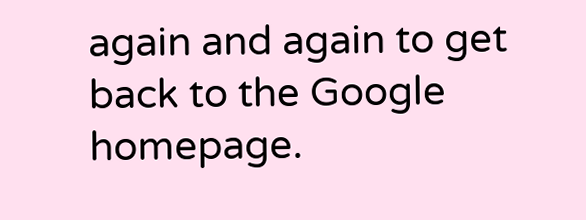again and again to get back to the Google homepage.